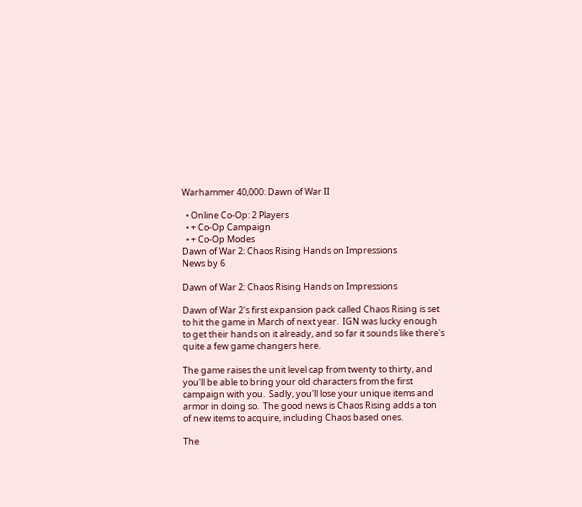Warhammer 40,000: Dawn of War II

  • Online Co-Op: 2 Players
  • + Co-Op Campaign
  • + Co-Op Modes
Dawn of War 2: Chaos Rising Hands on Impressions
News by 6

Dawn of War 2: Chaos Rising Hands on Impressions

Dawn of War 2's first expansion pack called Chaos Rising is set to hit the game in March of next year.  IGN was lucky enough to get their hands on it already, and so far it sounds like there's quite a few game changers here.

The game raises the unit level cap from twenty to thirty, and you'll be able to bring your old characters from the first campaign with you.  Sadly, you'll lose your unique items and armor in doing so.  The good news is Chaos Rising adds a ton of new items to acquire, including Chaos based ones.

The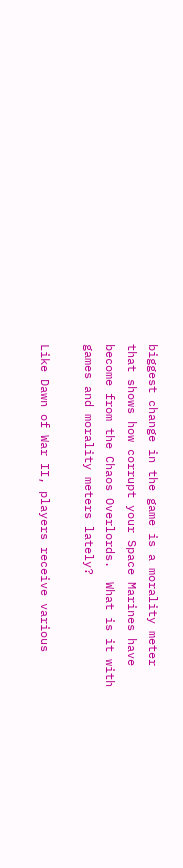biggest change in the game is a morality meter that shows how corrupt your Space Marines have become from the Chaos Overlords.  What is it with games and morality meters lately?

Like Dawn of War II, players receive various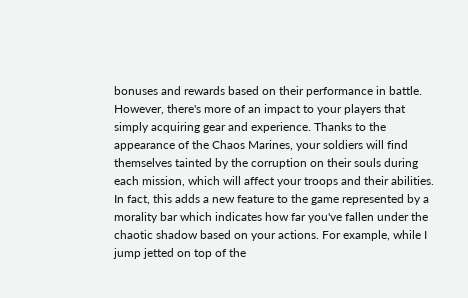bonuses and rewards based on their performance in battle. However, there's more of an impact to your players that simply acquiring gear and experience. Thanks to the appearance of the Chaos Marines, your soldiers will find themselves tainted by the corruption on their souls during each mission, which will affect your troops and their abilities. In fact, this adds a new feature to the game represented by a morality bar which indicates how far you've fallen under the chaotic shadow based on your actions. For example, while I jump jetted on top of the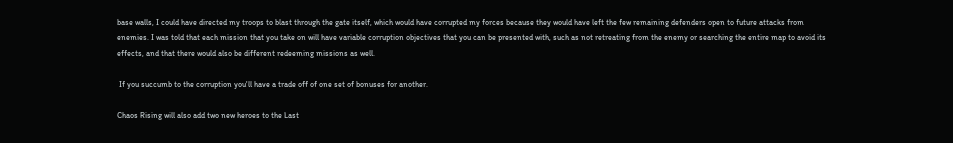base walls, I could have directed my troops to blast through the gate itself, which would have corrupted my forces because they would have left the few remaining defenders open to future attacks from enemies. I was told that each mission that you take on will have variable corruption objectives that you can be presented with, such as not retreating from the enemy or searching the entire map to avoid its effects, and that there would also be different redeeming missions as well.

 If you succumb to the corruption you'll have a trade off of one set of bonuses for another.

Chaos Rising will also add two new heroes to the Last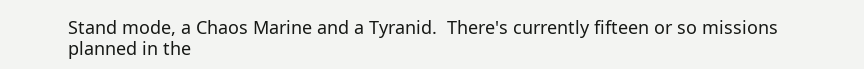Stand mode, a Chaos Marine and a Tyranid.  There's currently fifteen or so missions planned in the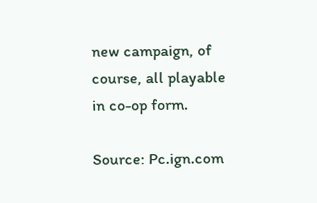new campaign, of course, all playable in co-op form.

Source: Pc.ign.com